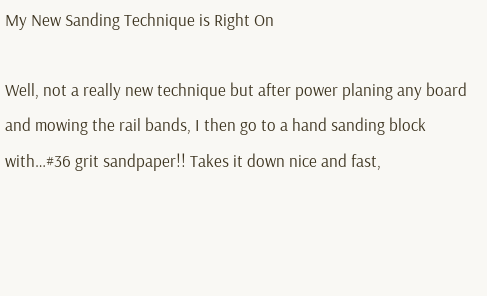My New Sanding Technique is Right On

Well, not a really new technique but after power planing any board and mowing the rail bands, I then go to a hand sanding block with…#36 grit sandpaper!! Takes it down nice and fast,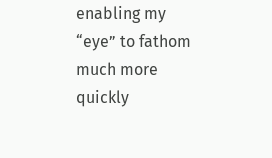enabling my “eye” to fathom much more quickly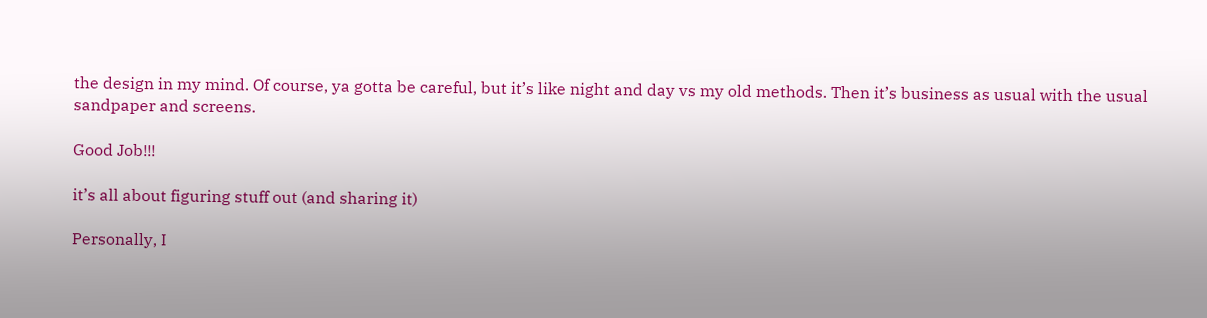the design in my mind. Of course, ya gotta be careful, but it’s like night and day vs my old methods. Then it’s business as usual with the usual sandpaper and screens.

Good Job!!!

it’s all about figuring stuff out (and sharing it)

Personally, I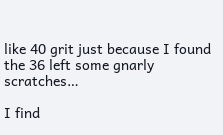like 40 grit just because I found the 36 left some gnarly scratches…

I find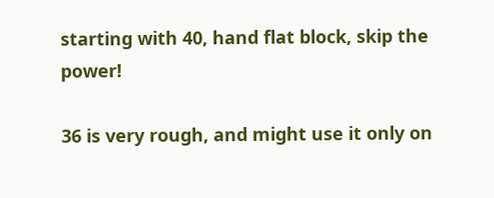starting with 40, hand flat block, skip the power!

36 is very rough, and might use it only on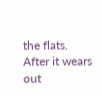the flats. After it wears out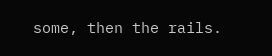some, then the rails.